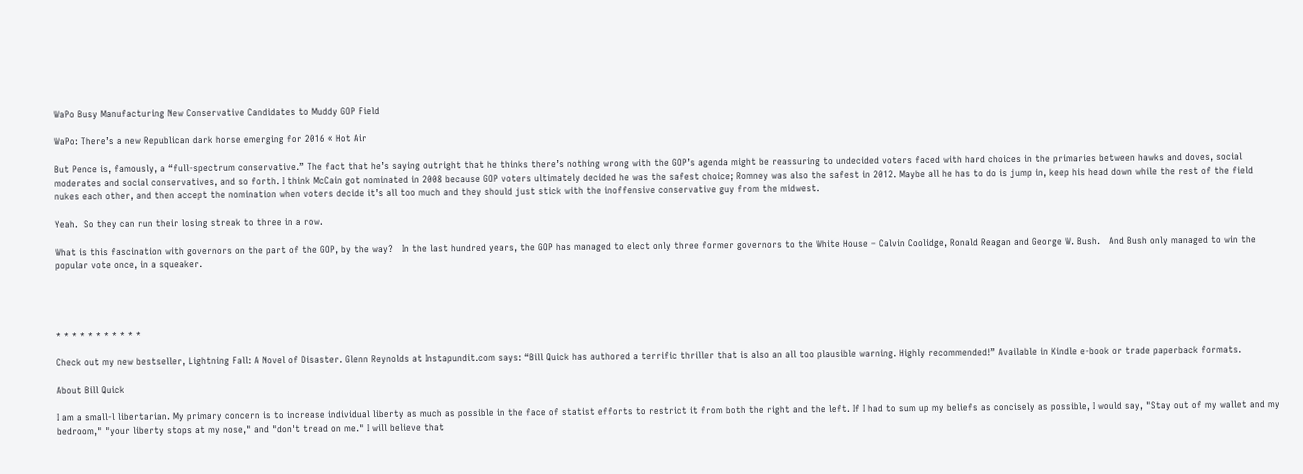WaPo Busy Manufacturing New Conservative Candidates to Muddy GOP Field

WaPo: There’s a new Republican dark horse emerging for 2016 « Hot Air

But Pence is, famously, a “full-spectrum conservative.” The fact that he’s saying outright that he thinks there’s nothing wrong with the GOP’s agenda might be reassuring to undecided voters faced with hard choices in the primaries between hawks and doves, social moderates and social conservatives, and so forth. I think McCain got nominated in 2008 because GOP voters ultimately decided he was the safest choice; Romney was also the safest in 2012. Maybe all he has to do is jump in, keep his head down while the rest of the field nukes each other, and then accept the nomination when voters decide it’s all too much and they should just stick with the inoffensive conservative guy from the midwest.

Yeah.  So they can run their losing streak to three in a row.

What is this fascination with governors on the part of the GOP, by the way?   In the last hundred years, the GOP has managed to elect only three former governors to the White House – Calvin Coolidge, Ronald Reagan and George W. Bush.   And Bush only managed to win the popular vote once, in a squeaker.




* * * * * * * * * * *

Check out my new bestseller, Lightning Fall: A Novel of Disaster. Glenn Reynolds at Instapundit.com says: “Bill Quick has authored a terrific thriller that is also an all too plausible warning. Highly recommended!” Available in Kindle e-book or trade paperback formats.

About Bill Quick

I am a small-l libertarian. My primary concern is to increase individual liberty as much as possible in the face of statist efforts to restrict it from both the right and the left. If I had to sum up my beliefs as concisely as possible, I would say, "Stay out of my wallet and my bedroom," "your liberty stops at my nose," and "don't tread on me." I will believe that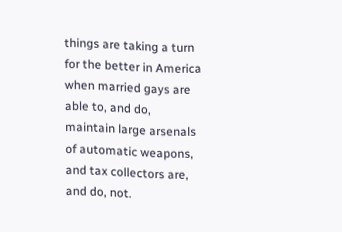things are taking a turn for the better in America when married gays are able to, and do, maintain large arsenals of automatic weapons, and tax collectors are, and do, not.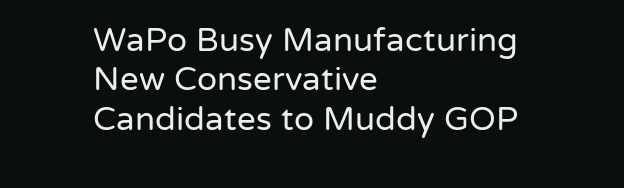WaPo Busy Manufacturing New Conservative Candidates to Muddy GOP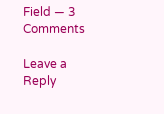Field — 3 Comments

Leave a Reply